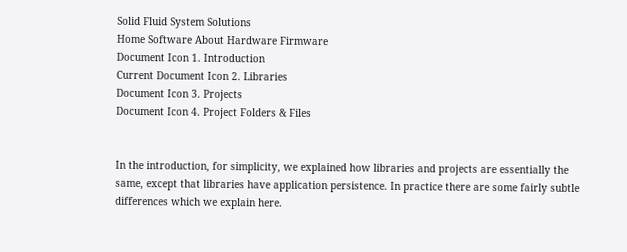Solid Fluid System Solutions
Home Software About Hardware Firmware
Document Icon 1. Introduction
Current Document Icon 2. Libraries
Document Icon 3. Projects
Document Icon 4. Project Folders & Files


In the introduction, for simplicity, we explained how libraries and projects are essentially the same, except that libraries have application persistence. In practice there are some fairly subtle differences which we explain here.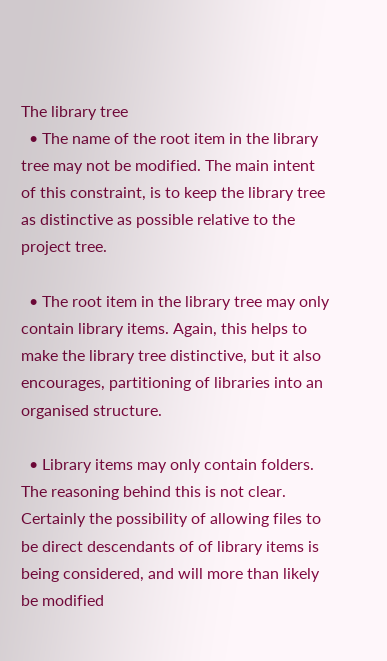The library tree
  • The name of the root item in the library tree may not be modified. The main intent of this constraint, is to keep the library tree as distinctive as possible relative to the project tree.

  • The root item in the library tree may only contain library items. Again, this helps to make the library tree distinctive, but it also encourages, partitioning of libraries into an organised structure.

  • Library items may only contain folders. The reasoning behind this is not clear. Certainly the possibility of allowing files to be direct descendants of of library items is being considered, and will more than likely be modified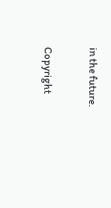in the future.

Copyright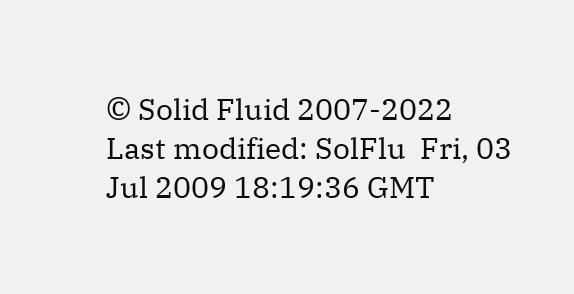© Solid Fluid 2007-2022
Last modified: SolFlu  Fri, 03 Jul 2009 18:19:36 GMT